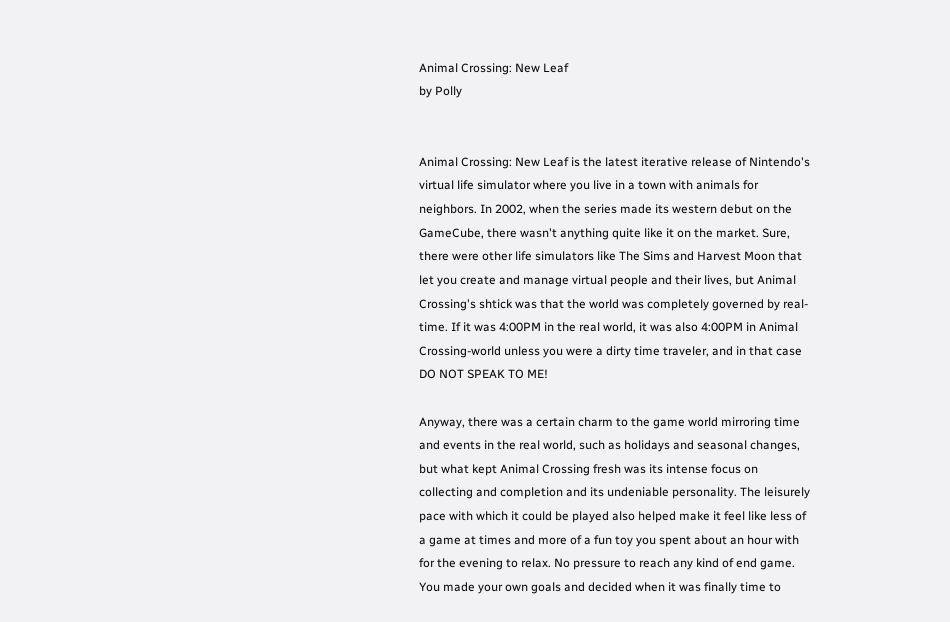Animal Crossing: New Leaf
by Polly


Animal Crossing: New Leaf is the latest iterative release of Nintendo's virtual life simulator where you live in a town with animals for neighbors. In 2002, when the series made its western debut on the GameCube, there wasn't anything quite like it on the market. Sure, there were other life simulators like The Sims and Harvest Moon that let you create and manage virtual people and their lives, but Animal Crossing's shtick was that the world was completely governed by real-time. If it was 4:00PM in the real world, it was also 4:00PM in Animal Crossing-world unless you were a dirty time traveler, and in that case DO NOT SPEAK TO ME!

Anyway, there was a certain charm to the game world mirroring time and events in the real world, such as holidays and seasonal changes, but what kept Animal Crossing fresh was its intense focus on collecting and completion and its undeniable personality. The leisurely pace with which it could be played also helped make it feel like less of a game at times and more of a fun toy you spent about an hour with for the evening to relax. No pressure to reach any kind of end game. You made your own goals and decided when it was finally time to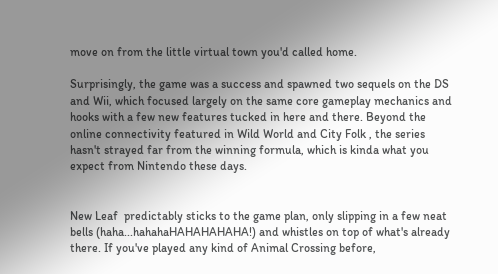move on from the little virtual town you'd called home.

Surprisingly, the game was a success and spawned two sequels on the DS and Wii, which focused largely on the same core gameplay mechanics and hooks with a few new features tucked in here and there. Beyond the online connectivity featured in Wild World and City Folk , the series hasn't strayed far from the winning formula, which is kinda what you expect from Nintendo these days.


New Leaf  predictably sticks to the game plan, only slipping in a few neat bells (haha...hahahaHAHAHAHAHA!) and whistles on top of what's already there. If you've played any kind of Animal Crossing before,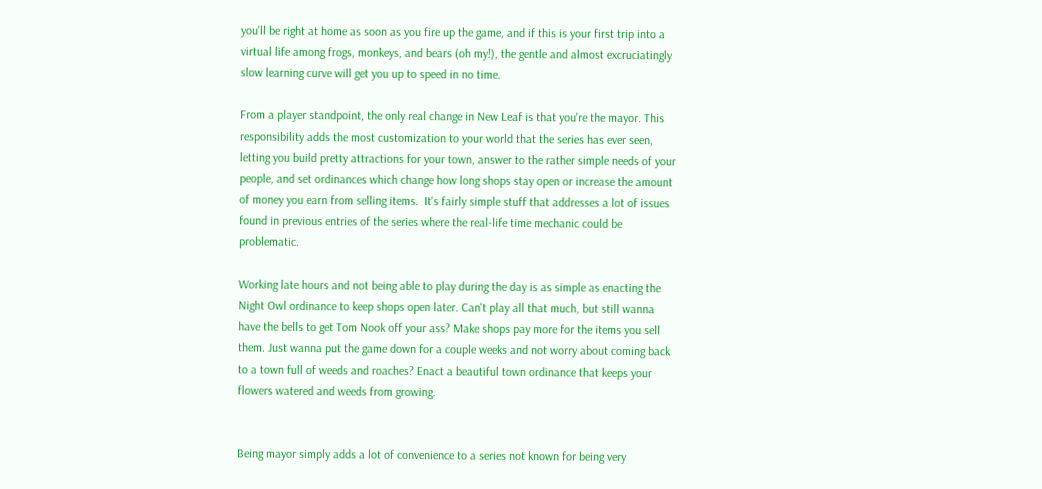you'll be right at home as soon as you fire up the game, and if this is your first trip into a virtual life among frogs, monkeys, and bears (oh my!), the gentle and almost excruciatingly slow learning curve will get you up to speed in no time.

From a player standpoint, the only real change in New Leaf is that you're the mayor. This responsibility adds the most customization to your world that the series has ever seen, letting you build pretty attractions for your town, answer to the rather simple needs of your people, and set ordinances which change how long shops stay open or increase the amount of money you earn from selling items.  It's fairly simple stuff that addresses a lot of issues found in previous entries of the series where the real-life time mechanic could be problematic.

Working late hours and not being able to play during the day is as simple as enacting the Night Owl ordinance to keep shops open later. Can't play all that much, but still wanna have the bells to get Tom Nook off your ass? Make shops pay more for the items you sell them. Just wanna put the game down for a couple weeks and not worry about coming back to a town full of weeds and roaches? Enact a beautiful town ordinance that keeps your flowers watered and weeds from growing.


Being mayor simply adds a lot of convenience to a series not known for being very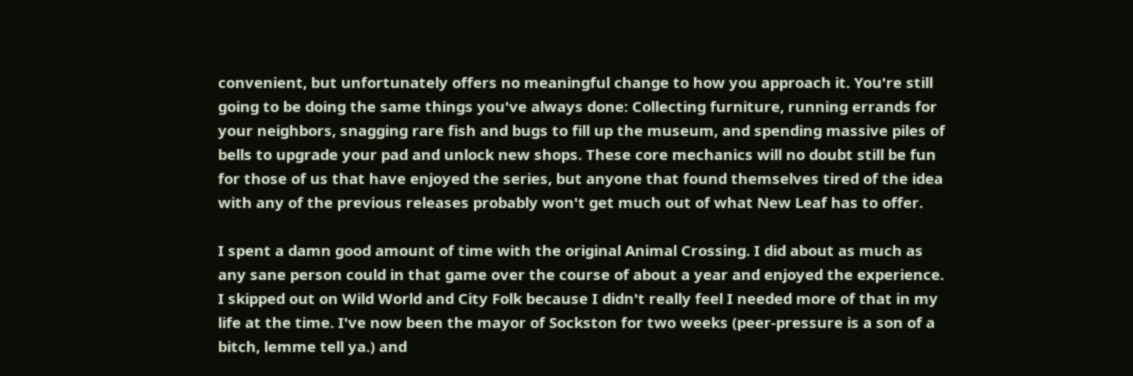convenient, but unfortunately offers no meaningful change to how you approach it. You're still going to be doing the same things you've always done: Collecting furniture, running errands for your neighbors, snagging rare fish and bugs to fill up the museum, and spending massive piles of bells to upgrade your pad and unlock new shops. These core mechanics will no doubt still be fun for those of us that have enjoyed the series, but anyone that found themselves tired of the idea with any of the previous releases probably won't get much out of what New Leaf has to offer.

I spent a damn good amount of time with the original Animal Crossing. I did about as much as any sane person could in that game over the course of about a year and enjoyed the experience. I skipped out on Wild World and City Folk because I didn't really feel I needed more of that in my life at the time. I've now been the mayor of Sockston for two weeks (peer-pressure is a son of a bitch, lemme tell ya.) and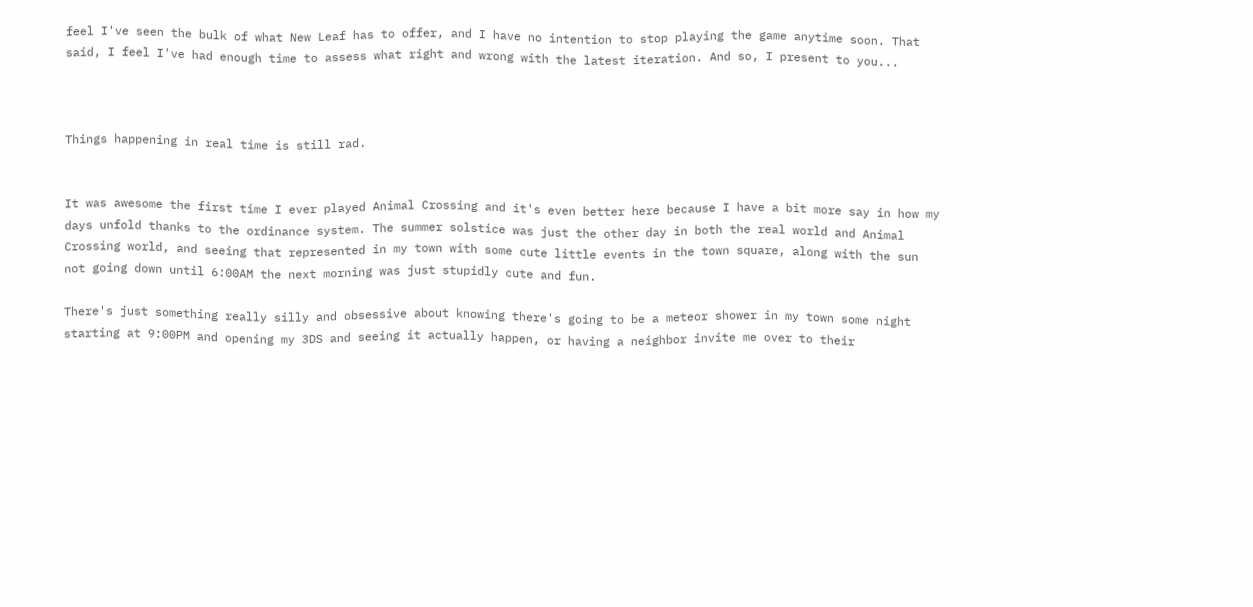feel I've seen the bulk of what New Leaf has to offer, and I have no intention to stop playing the game anytime soon. That said, I feel I've had enough time to assess what right and wrong with the latest iteration. And so, I present to you...



Things happening in real time is still rad.


It was awesome the first time I ever played Animal Crossing and it's even better here because I have a bit more say in how my days unfold thanks to the ordinance system. The summer solstice was just the other day in both the real world and Animal Crossing world, and seeing that represented in my town with some cute little events in the town square, along with the sun not going down until 6:00AM the next morning was just stupidly cute and fun.

There's just something really silly and obsessive about knowing there's going to be a meteor shower in my town some night starting at 9:00PM and opening my 3DS and seeing it actually happen, or having a neighbor invite me over to their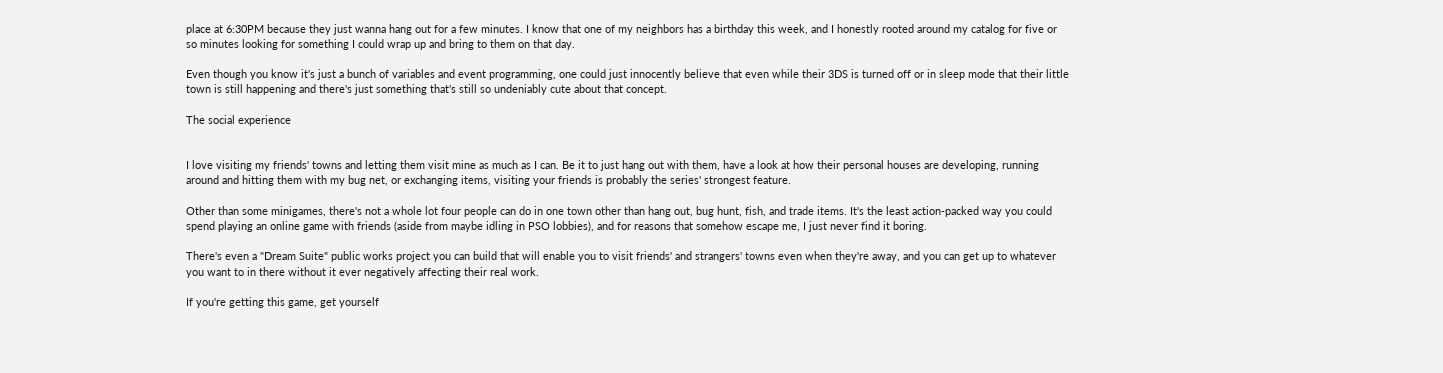place at 6:30PM because they just wanna hang out for a few minutes. I know that one of my neighbors has a birthday this week, and I honestly rooted around my catalog for five or so minutes looking for something I could wrap up and bring to them on that day.

Even though you know it's just a bunch of variables and event programming, one could just innocently believe that even while their 3DS is turned off or in sleep mode that their little town is still happening and there's just something that's still so undeniably cute about that concept.

The social experience


I love visiting my friends' towns and letting them visit mine as much as I can. Be it to just hang out with them, have a look at how their personal houses are developing, running around and hitting them with my bug net, or exchanging items, visiting your friends is probably the series' strongest feature.

Other than some minigames, there's not a whole lot four people can do in one town other than hang out, bug hunt, fish, and trade items. It's the least action-packed way you could spend playing an online game with friends (aside from maybe idling in PSO lobbies), and for reasons that somehow escape me, I just never find it boring.

There's even a "Dream Suite" public works project you can build that will enable you to visit friends' and strangers' towns even when they're away, and you can get up to whatever you want to in there without it ever negatively affecting their real work.

If you're getting this game, get yourself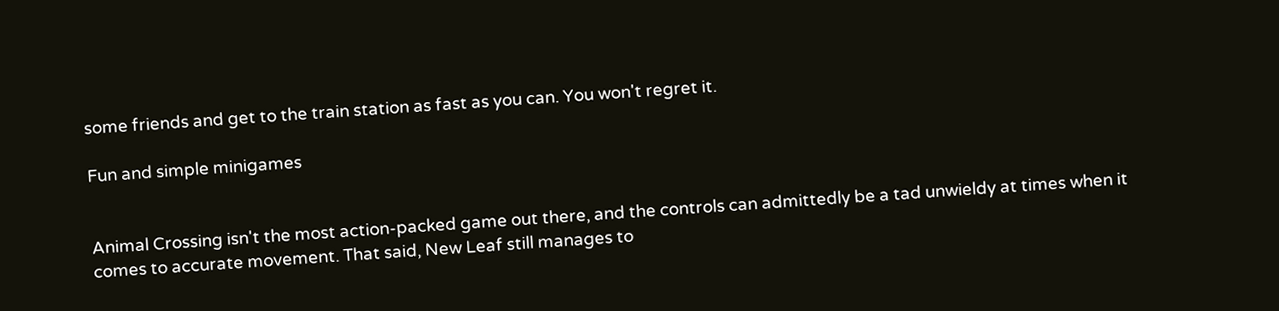some friends and get to the train station as fast as you can. You won't regret it.

Fun and simple minigames


Animal Crossing isn't the most action-packed game out there, and the controls can admittedly be a tad unwieldy at times when it comes to accurate movement. That said, New Leaf still manages to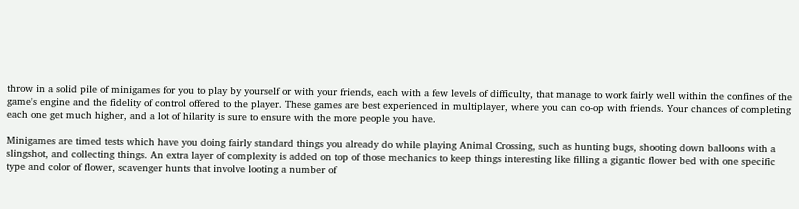throw in a solid pile of minigames for you to play by yourself or with your friends, each with a few levels of difficulty, that manage to work fairly well within the confines of the game's engine and the fidelity of control offered to the player. These games are best experienced in multiplayer, where you can co-op with friends. Your chances of completing each one get much higher, and a lot of hilarity is sure to ensure with the more people you have.

Minigames are timed tests which have you doing fairly standard things you already do while playing Animal Crossing, such as hunting bugs, shooting down balloons with a slingshot, and collecting things. An extra layer of complexity is added on top of those mechanics to keep things interesting like filling a gigantic flower bed with one specific type and color of flower, scavenger hunts that involve looting a number of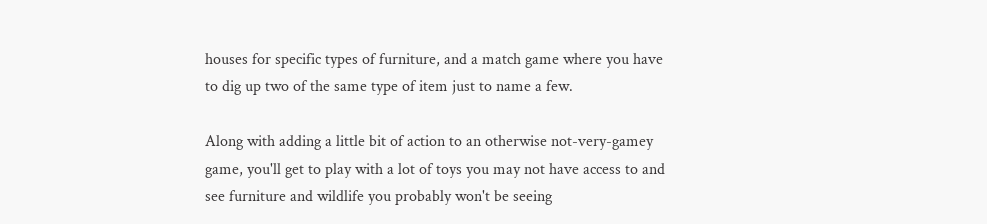houses for specific types of furniture, and a match game where you have to dig up two of the same type of item just to name a few.

Along with adding a little bit of action to an otherwise not-very-gamey game, you'll get to play with a lot of toys you may not have access to and see furniture and wildlife you probably won't be seeing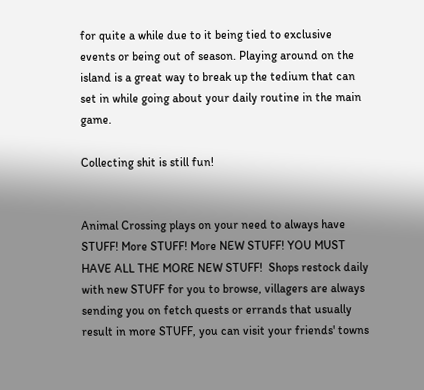for quite a while due to it being tied to exclusive events or being out of season. Playing around on the island is a great way to break up the tedium that can set in while going about your daily routine in the main game.

Collecting shit is still fun!


Animal Crossing plays on your need to always have STUFF! More STUFF! More NEW STUFF! YOU MUST HAVE ALL THE MORE NEW STUFF!  Shops restock daily with new STUFF for you to browse, villagers are always sending you on fetch quests or errands that usually result in more STUFF, you can visit your friends' towns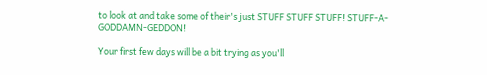to look at and take some of their's just STUFF STUFF STUFF! STUFF-A-GODDAMN-GEDDON!

Your first few days will be a bit trying as you'll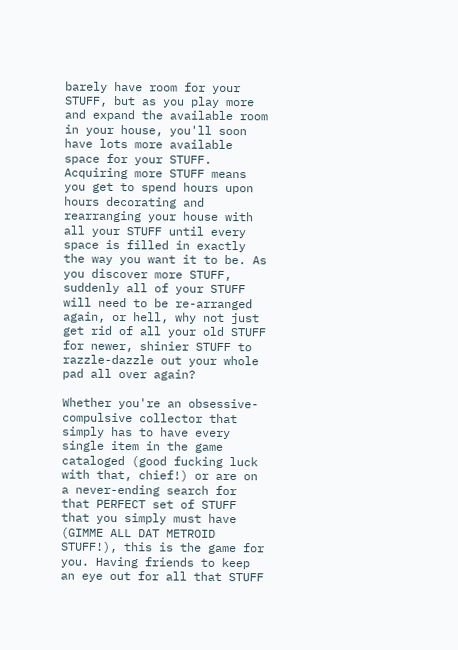barely have room for your STUFF, but as you play more and expand the available room in your house, you'll soon have lots more available space for your STUFF. Acquiring more STUFF means you get to spend hours upon hours decorating and rearranging your house with all your STUFF until every space is filled in exactly the way you want it to be. As you discover more STUFF, suddenly all of your STUFF will need to be re-arranged again, or hell, why not just get rid of all your old STUFF for newer, shinier STUFF to razzle-dazzle out your whole pad all over again?

Whether you're an obsessive-compulsive collector that simply has to have every single item in the game cataloged (good fucking luck with that, chief!) or are on a never-ending search for that PERFECT set of STUFF that you simply must have (GIMME ALL DAT METROID STUFF!), this is the game for you. Having friends to keep an eye out for all that STUFF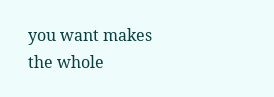you want makes the whole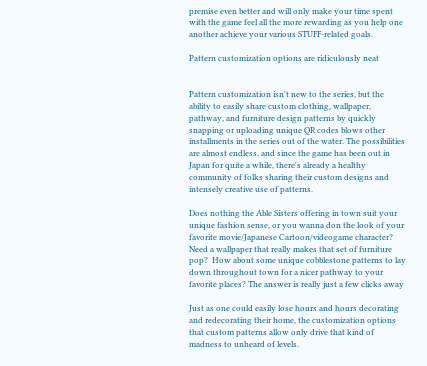premise even better and will only make your time spent with the game feel all the more rewarding as you help one another achieve your various STUFF-related goals.

Pattern customization options are ridiculously neat


Pattern customization isn't new to the series, but the ability to easily share custom clothing, wallpaper, pathway, and furniture design patterns by quickly snapping or uploading unique QR codes blows other installments in the series out of the water. The possibilities are almost endless, and since the game has been out in Japan for quite a while, there's already a healthy community of folks sharing their custom designs and intensely creative use of patterns.

Does nothing the Able Sisters offering in town suit your unique fashion sense, or you wanna don the look of your favorite movie/Japanese Cartoon/videogame character? Need a wallpaper that really makes that set of furniture pop?  How about some unique cobblestone patterns to lay down throughout town for a nicer pathway to your favorite places? The answer is really just a few clicks away

Just as one could easily lose hours and hours decorating and redecorating their home, the customization options that custom patterns allow only drive that kind of madness to unheard of levels.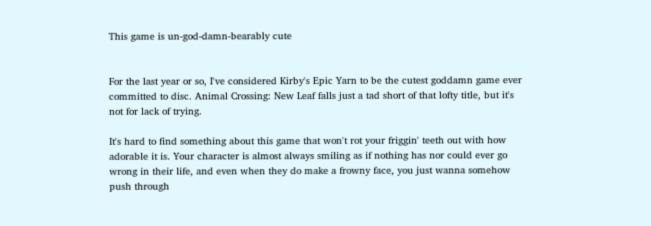This game is un-god-damn-bearably cute


For the last year or so, I've considered Kirby's Epic Yarn to be the cutest goddamn game ever committed to disc. Animal Crossing: New Leaf falls just a tad short of that lofty title, but it's not for lack of trying.

It's hard to find something about this game that won't rot your friggin' teeth out with how adorable it is. Your character is almost always smiling as if nothing has nor could ever go wrong in their life, and even when they do make a frowny face, you just wanna somehow push through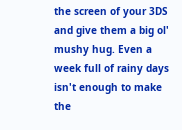the screen of your 3DS and give them a big ol' mushy hug. Even a week full of rainy days isn't enough to make the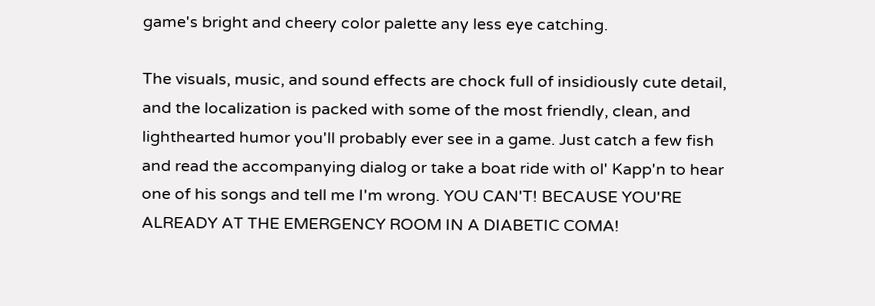game's bright and cheery color palette any less eye catching.

The visuals, music, and sound effects are chock full of insidiously cute detail, and the localization is packed with some of the most friendly, clean, and lighthearted humor you'll probably ever see in a game. Just catch a few fish and read the accompanying dialog or take a boat ride with ol' Kapp'n to hear one of his songs and tell me I'm wrong. YOU CAN'T! BECAUSE YOU'RE ALREADY AT THE EMERGENCY ROOM IN A DIABETIC COMA!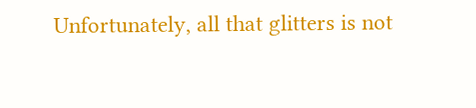Unfortunately, all that glitters is not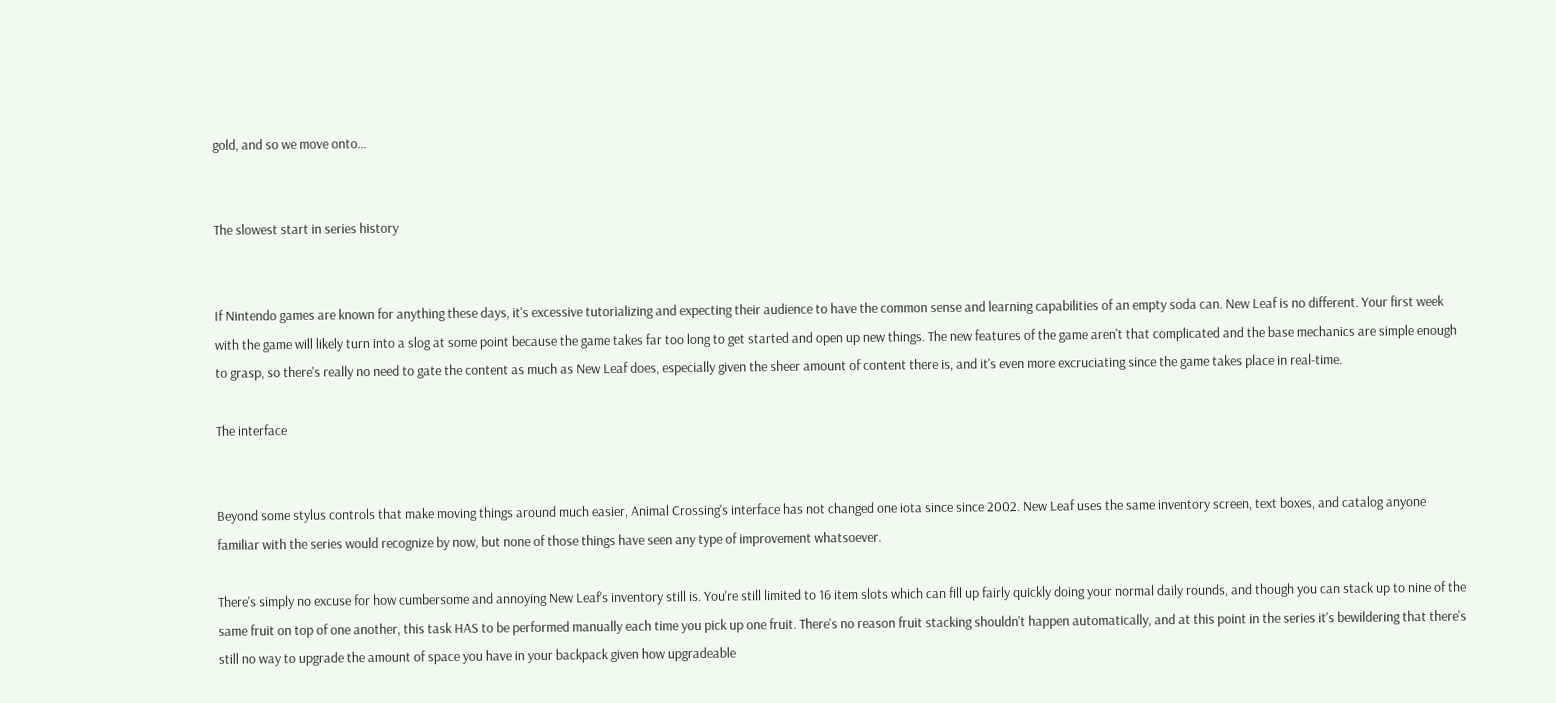gold, and so we move onto...


The slowest start in series history


If Nintendo games are known for anything these days, it's excessive tutorializing and expecting their audience to have the common sense and learning capabilities of an empty soda can. New Leaf is no different. Your first week with the game will likely turn into a slog at some point because the game takes far too long to get started and open up new things. The new features of the game aren't that complicated and the base mechanics are simple enough to grasp, so there's really no need to gate the content as much as New Leaf does, especially given the sheer amount of content there is, and it's even more excruciating since the game takes place in real-time.

The interface


Beyond some stylus controls that make moving things around much easier, Animal Crossing's interface has not changed one iota since since 2002. New Leaf uses the same inventory screen, text boxes, and catalog anyone familiar with the series would recognize by now, but none of those things have seen any type of improvement whatsoever.

There's simply no excuse for how cumbersome and annoying New Leaf's inventory still is. You're still limited to 16 item slots which can fill up fairly quickly doing your normal daily rounds, and though you can stack up to nine of the same fruit on top of one another, this task HAS to be performed manually each time you pick up one fruit. There's no reason fruit stacking shouldn't happen automatically, and at this point in the series it's bewildering that there's still no way to upgrade the amount of space you have in your backpack given how upgradeable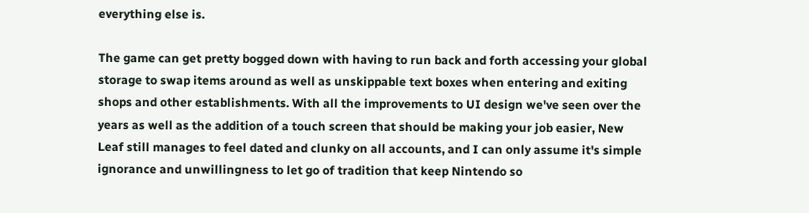everything else is.

The game can get pretty bogged down with having to run back and forth accessing your global storage to swap items around as well as unskippable text boxes when entering and exiting shops and other establishments. With all the improvements to UI design we've seen over the years as well as the addition of a touch screen that should be making your job easier, New Leaf still manages to feel dated and clunky on all accounts, and I can only assume it's simple ignorance and unwillingness to let go of tradition that keep Nintendo so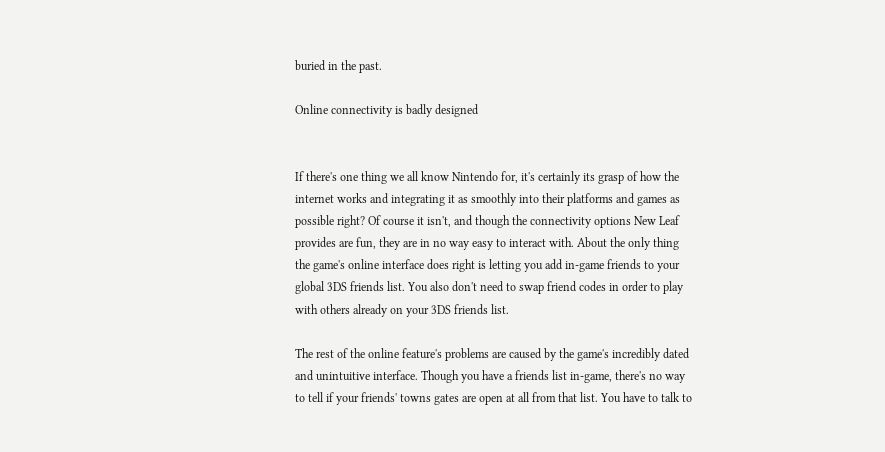buried in the past.

Online connectivity is badly designed


If there's one thing we all know Nintendo for, it's certainly its grasp of how the internet works and integrating it as smoothly into their platforms and games as possible right? Of course it isn't, and though the connectivity options New Leaf provides are fun, they are in no way easy to interact with. About the only thing the game's online interface does right is letting you add in-game friends to your global 3DS friends list. You also don't need to swap friend codes in order to play with others already on your 3DS friends list.

The rest of the online feature's problems are caused by the game's incredibly dated and unintuitive interface. Though you have a friends list in-game, there's no way to tell if your friends' towns gates are open at all from that list. You have to talk to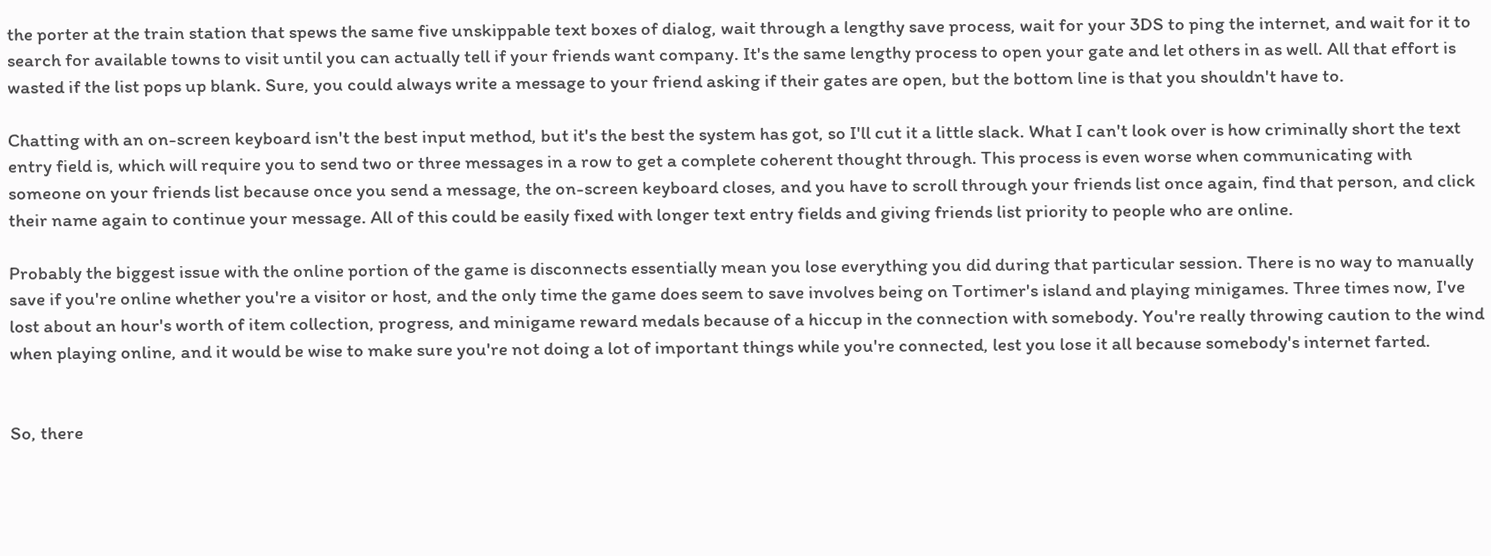the porter at the train station that spews the same five unskippable text boxes of dialog, wait through a lengthy save process, wait for your 3DS to ping the internet, and wait for it to search for available towns to visit until you can actually tell if your friends want company. It's the same lengthy process to open your gate and let others in as well. All that effort is wasted if the list pops up blank. Sure, you could always write a message to your friend asking if their gates are open, but the bottom line is that you shouldn't have to.

Chatting with an on-screen keyboard isn't the best input method, but it's the best the system has got, so I'll cut it a little slack. What I can't look over is how criminally short the text entry field is, which will require you to send two or three messages in a row to get a complete coherent thought through. This process is even worse when communicating with someone on your friends list because once you send a message, the on-screen keyboard closes, and you have to scroll through your friends list once again, find that person, and click their name again to continue your message. All of this could be easily fixed with longer text entry fields and giving friends list priority to people who are online.

Probably the biggest issue with the online portion of the game is disconnects essentially mean you lose everything you did during that particular session. There is no way to manually save if you're online whether you're a visitor or host, and the only time the game does seem to save involves being on Tortimer's island and playing minigames. Three times now, I've lost about an hour's worth of item collection, progress, and minigame reward medals because of a hiccup in the connection with somebody. You're really throwing caution to the wind when playing online, and it would be wise to make sure you're not doing a lot of important things while you're connected, lest you lose it all because somebody's internet farted.


So, there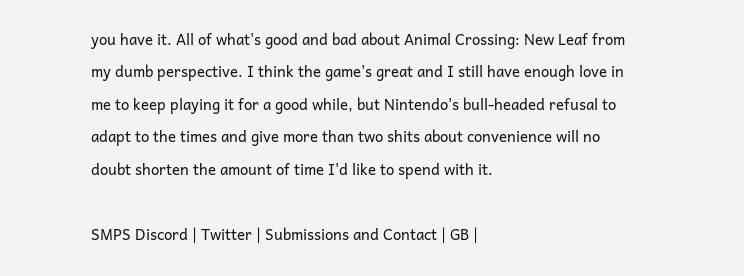you have it. All of what's good and bad about Animal Crossing: New Leaf from my dumb perspective. I think the game's great and I still have enough love in me to keep playing it for a good while, but Nintendo's bull-headed refusal to adapt to the times and give more than two shits about convenience will no doubt shorten the amount of time I'd like to spend with it.

SMPS Discord | Twitter | Submissions and Contact | GB |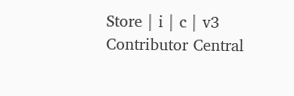Store | i | c | v3
Contributor Central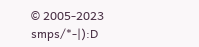© 2005-2023 smps/*-|):D